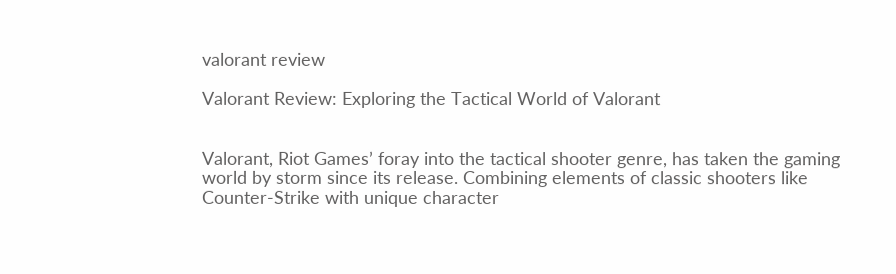valorant review

Valorant Review: Exploring the Tactical World of Valorant


Valorant, Riot Games’ foray into the tactical shooter genre, has taken the gaming world by storm since its release. Combining elements of classic shooters like Counter-Strike with unique character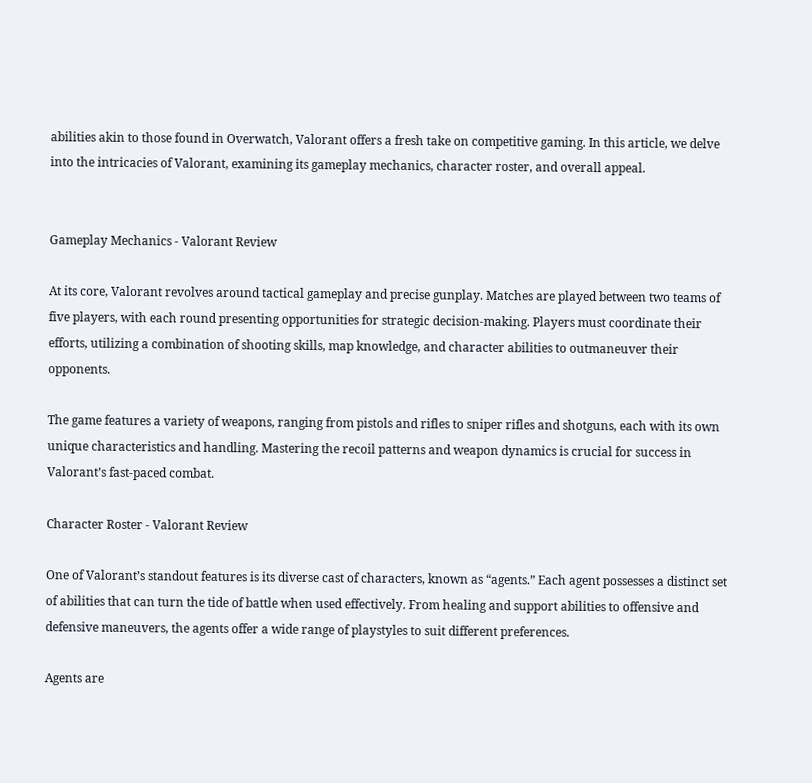abilities akin to those found in Overwatch, Valorant offers a fresh take on competitive gaming. In this article, we delve into the intricacies of Valorant, examining its gameplay mechanics, character roster, and overall appeal.


Gameplay Mechanics - Valorant Review

At its core, Valorant revolves around tactical gameplay and precise gunplay. Matches are played between two teams of five players, with each round presenting opportunities for strategic decision-making. Players must coordinate their efforts, utilizing a combination of shooting skills, map knowledge, and character abilities to outmaneuver their opponents.

The game features a variety of weapons, ranging from pistols and rifles to sniper rifles and shotguns, each with its own unique characteristics and handling. Mastering the recoil patterns and weapon dynamics is crucial for success in Valorant’s fast-paced combat.

Character Roster - Valorant Review

One of Valorant’s standout features is its diverse cast of characters, known as “agents.” Each agent possesses a distinct set of abilities that can turn the tide of battle when used effectively. From healing and support abilities to offensive and defensive maneuvers, the agents offer a wide range of playstyles to suit different preferences.

Agents are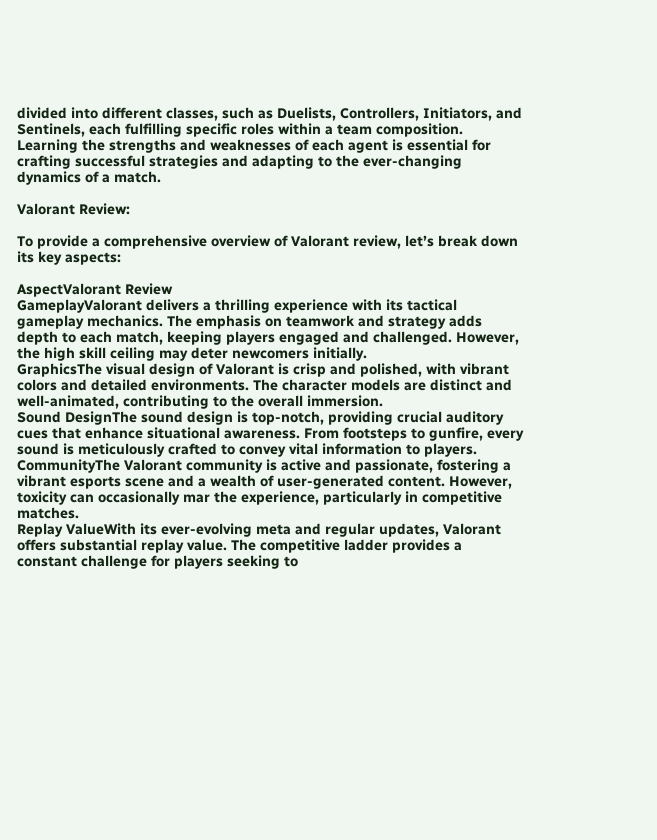divided into different classes, such as Duelists, Controllers, Initiators, and Sentinels, each fulfilling specific roles within a team composition. Learning the strengths and weaknesses of each agent is essential for crafting successful strategies and adapting to the ever-changing dynamics of a match.

Valorant Review:

To provide a comprehensive overview of Valorant review, let’s break down its key aspects:

AspectValorant Review
GameplayValorant delivers a thrilling experience with its tactical gameplay mechanics. The emphasis on teamwork and strategy adds depth to each match, keeping players engaged and challenged. However, the high skill ceiling may deter newcomers initially.
GraphicsThe visual design of Valorant is crisp and polished, with vibrant colors and detailed environments. The character models are distinct and well-animated, contributing to the overall immersion.
Sound DesignThe sound design is top-notch, providing crucial auditory cues that enhance situational awareness. From footsteps to gunfire, every sound is meticulously crafted to convey vital information to players.
CommunityThe Valorant community is active and passionate, fostering a vibrant esports scene and a wealth of user-generated content. However, toxicity can occasionally mar the experience, particularly in competitive matches.
Replay ValueWith its ever-evolving meta and regular updates, Valorant offers substantial replay value. The competitive ladder provides a constant challenge for players seeking to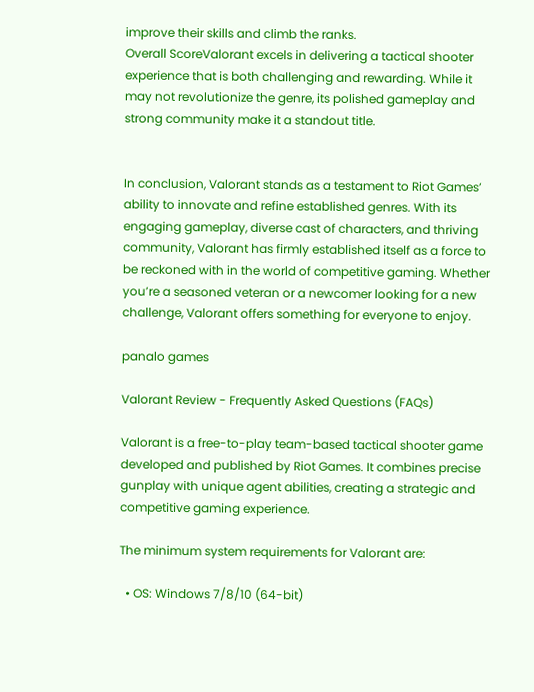improve their skills and climb the ranks.
Overall ScoreValorant excels in delivering a tactical shooter experience that is both challenging and rewarding. While it may not revolutionize the genre, its polished gameplay and strong community make it a standout title.


In conclusion, Valorant stands as a testament to Riot Games’ ability to innovate and refine established genres. With its engaging gameplay, diverse cast of characters, and thriving community, Valorant has firmly established itself as a force to be reckoned with in the world of competitive gaming. Whether you’re a seasoned veteran or a newcomer looking for a new challenge, Valorant offers something for everyone to enjoy.

panalo games

Valorant Review - Frequently Asked Questions (FAQs)

Valorant is a free-to-play team-based tactical shooter game developed and published by Riot Games. It combines precise gunplay with unique agent abilities, creating a strategic and competitive gaming experience.

The minimum system requirements for Valorant are:

  • OS: Windows 7/8/10 (64-bit)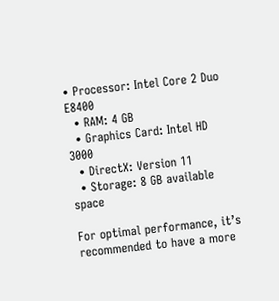• Processor: Intel Core 2 Duo E8400
  • RAM: 4 GB
  • Graphics Card: Intel HD 3000
  • DirectX: Version 11
  • Storage: 8 GB available space

For optimal performance, it’s recommended to have a more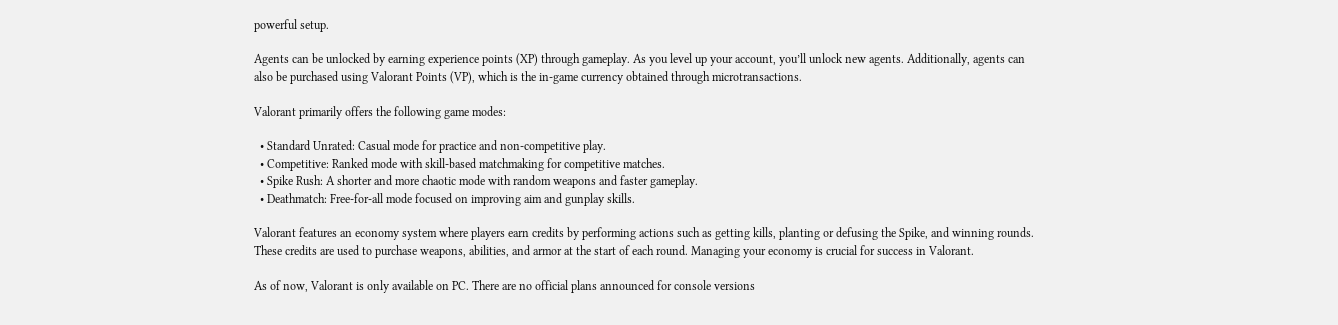powerful setup.

Agents can be unlocked by earning experience points (XP) through gameplay. As you level up your account, you’ll unlock new agents. Additionally, agents can also be purchased using Valorant Points (VP), which is the in-game currency obtained through microtransactions.

Valorant primarily offers the following game modes:

  • Standard Unrated: Casual mode for practice and non-competitive play.
  • Competitive: Ranked mode with skill-based matchmaking for competitive matches.
  • Spike Rush: A shorter and more chaotic mode with random weapons and faster gameplay.
  • Deathmatch: Free-for-all mode focused on improving aim and gunplay skills.

Valorant features an economy system where players earn credits by performing actions such as getting kills, planting or defusing the Spike, and winning rounds. These credits are used to purchase weapons, abilities, and armor at the start of each round. Managing your economy is crucial for success in Valorant.

As of now, Valorant is only available on PC. There are no official plans announced for console versions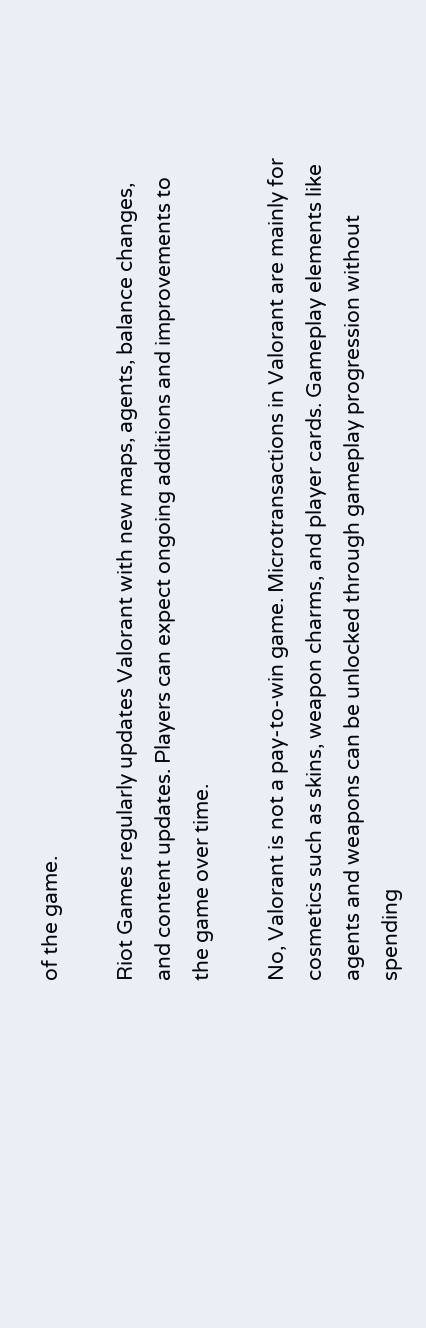of the game.

Riot Games regularly updates Valorant with new maps, agents, balance changes, and content updates. Players can expect ongoing additions and improvements to the game over time.

No, Valorant is not a pay-to-win game. Microtransactions in Valorant are mainly for cosmetics such as skins, weapon charms, and player cards. Gameplay elements like agents and weapons can be unlocked through gameplay progression without spending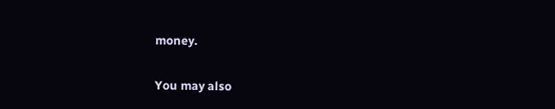money.


You may also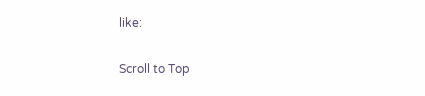like:

Scroll to Top